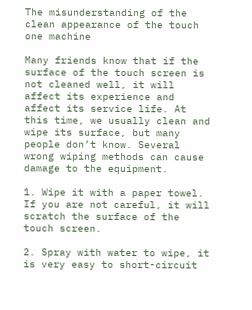The misunderstanding of the clean appearance of the touch one machine

Many friends know that if the surface of the touch screen is not cleaned well, it will affect its experience and affect its service life. At this time, we usually clean and wipe its surface, but many people don’t know. Several wrong wiping methods can cause damage to the equipment.

1. Wipe it with a paper towel. If you are not careful, it will scratch the surface of the touch screen.

2. Spray with water to wipe, it is very easy to short-circuit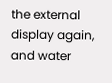the external display again, and water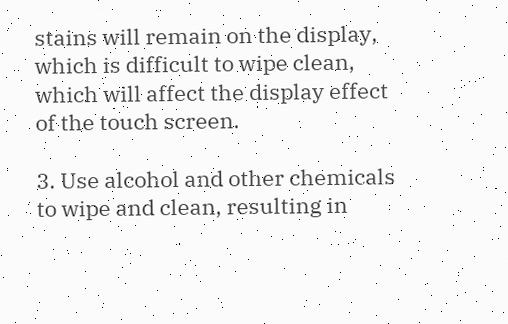stains will remain on the display, which is difficult to wipe clean, which will affect the display effect of the touch screen.

3. Use alcohol and other chemicals to wipe and clean, resulting in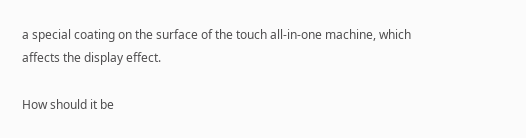a special coating on the surface of the touch all-in-one machine, which affects the display effect.

How should it be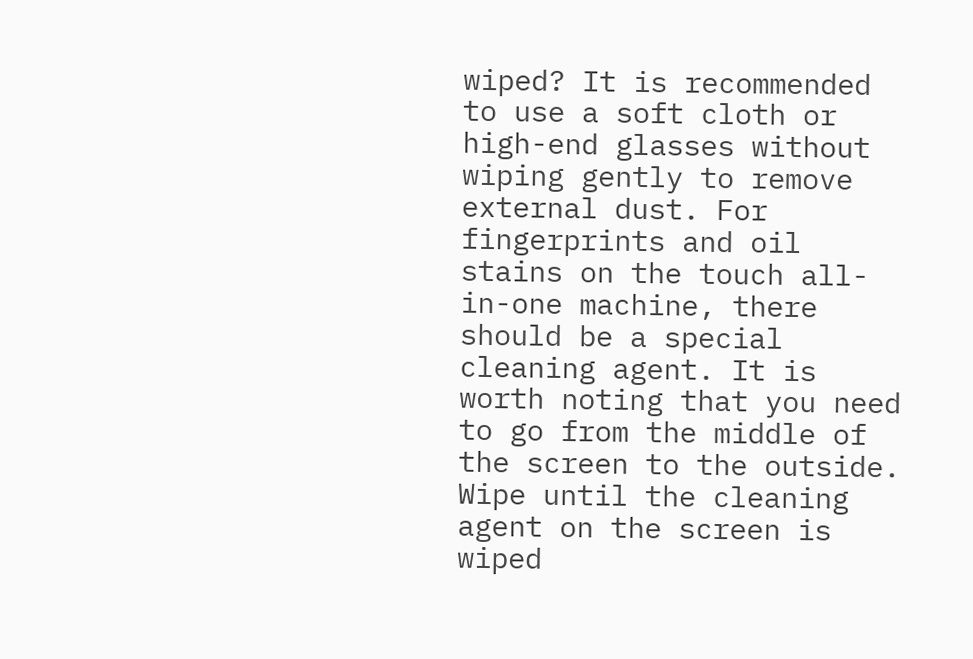wiped? It is recommended to use a soft cloth or high-end glasses without wiping gently to remove external dust. For fingerprints and oil stains on the touch all-in-one machine, there should be a special cleaning agent. It is worth noting that you need to go from the middle of the screen to the outside. Wipe until the cleaning agent on the screen is wiped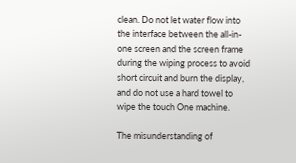clean. Do not let water flow into the interface between the all-in-one screen and the screen frame during the wiping process to avoid short circuit and burn the display, and do not use a hard towel to wipe the touch One machine.

The misunderstanding of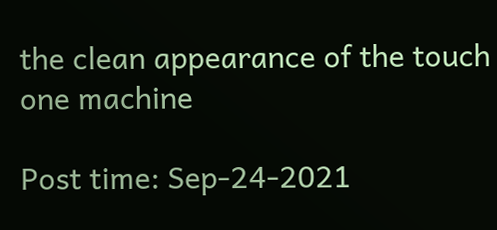the clean appearance of the touch one machine

Post time: Sep-24-2021